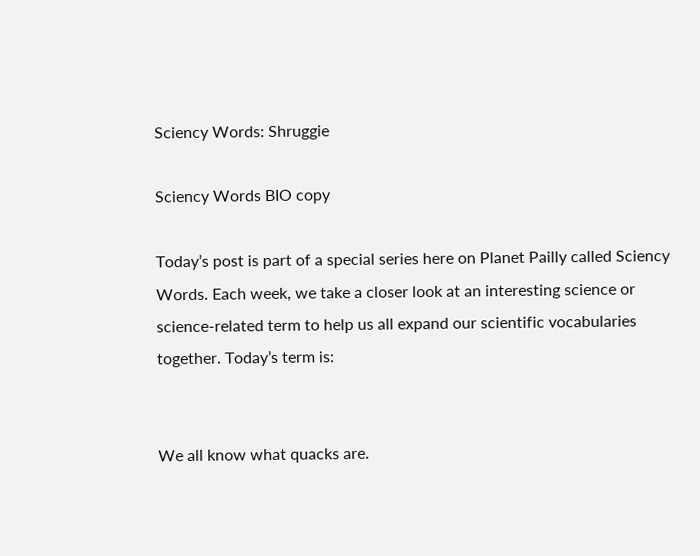Sciency Words: Shruggie

Sciency Words BIO copy

Today’s post is part of a special series here on Planet Pailly called Sciency Words. Each week, we take a closer look at an interesting science or science-related term to help us all expand our scientific vocabularies together. Today’s term is:


We all know what quacks are.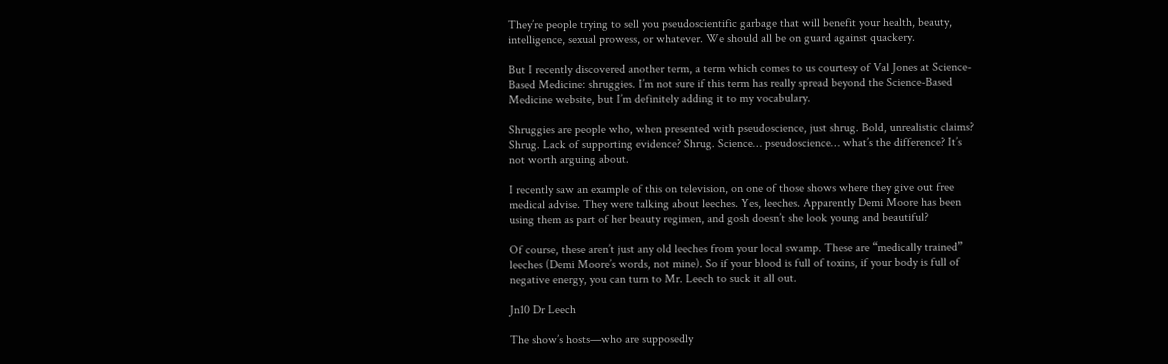They’re people trying to sell you pseudoscientific garbage that will benefit your health, beauty, intelligence, sexual prowess, or whatever. We should all be on guard against quackery.

But I recently discovered another term, a term which comes to us courtesy of Val Jones at Science-Based Medicine: shruggies. I’m not sure if this term has really spread beyond the Science-Based Medicine website, but I’m definitely adding it to my vocabulary.

Shruggies are people who, when presented with pseudoscience, just shrug. Bold, unrealistic claims? Shrug. Lack of supporting evidence? Shrug. Science… pseudoscience… what’s the difference? It’s not worth arguing about.

I recently saw an example of this on television, on one of those shows where they give out free medical advise. They were talking about leeches. Yes, leeches. Apparently Demi Moore has been using them as part of her beauty regimen, and gosh doesn’t she look young and beautiful?

Of course, these aren’t just any old leeches from your local swamp. These are “medically trained” leeches (Demi Moore’s words, not mine). So if your blood is full of toxins, if your body is full of negative energy, you can turn to Mr. Leech to suck it all out.

Jn10 Dr Leech

The show’s hosts—who are supposedly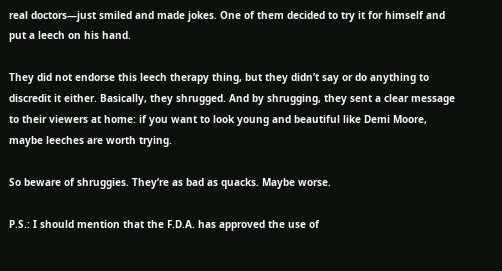real doctors—just smiled and made jokes. One of them decided to try it for himself and put a leech on his hand.

They did not endorse this leech therapy thing, but they didn’t say or do anything to discredit it either. Basically, they shrugged. And by shrugging, they sent a clear message to their viewers at home: if you want to look young and beautiful like Demi Moore, maybe leeches are worth trying.

So beware of shruggies. They’re as bad as quacks. Maybe worse.

P.S.: I should mention that the F.D.A. has approved the use of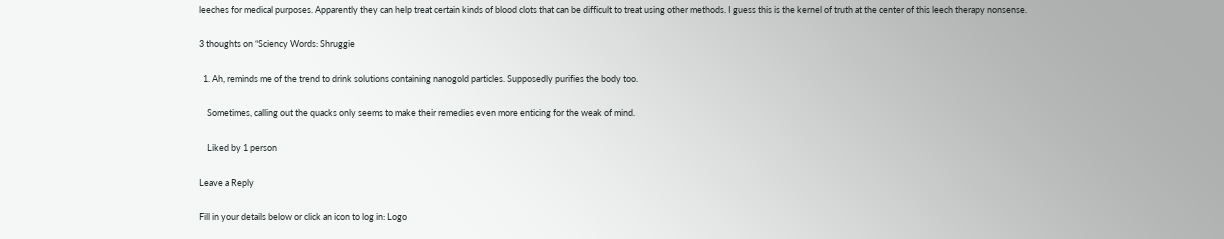leeches for medical purposes. Apparently they can help treat certain kinds of blood clots that can be difficult to treat using other methods. I guess this is the kernel of truth at the center of this leech therapy nonsense.

3 thoughts on “Sciency Words: Shruggie

  1. Ah, reminds me of the trend to drink solutions containing nanogold particles. Supposedly purifies the body too.

    Sometimes, calling out the quacks only seems to make their remedies even more enticing for the weak of mind.

    Liked by 1 person

Leave a Reply

Fill in your details below or click an icon to log in: Logo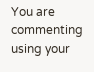You are commenting using your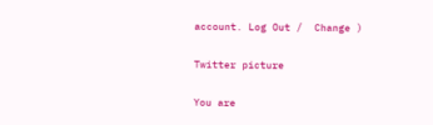account. Log Out /  Change )

Twitter picture

You are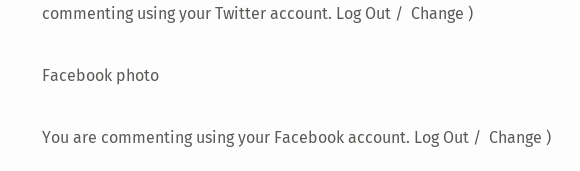commenting using your Twitter account. Log Out /  Change )

Facebook photo

You are commenting using your Facebook account. Log Out /  Change )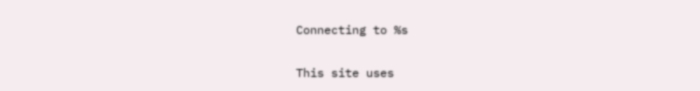Connecting to %s

This site uses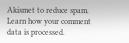Akismet to reduce spam. Learn how your comment data is processed.